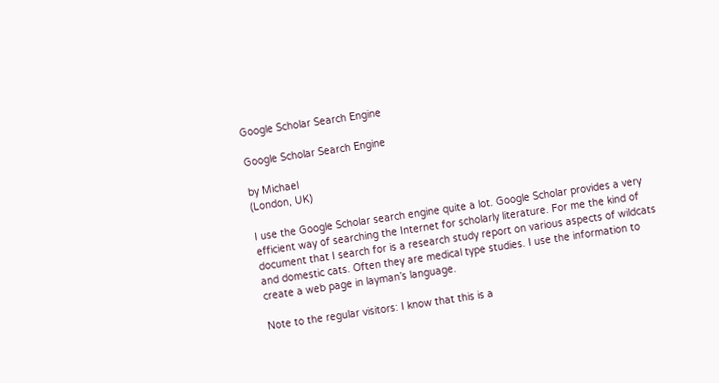Google Scholar Search Engine

Google Scholar Search Engine

by Michael
(London, UK)

I use the Google Scholar search engine quite a lot. Google Scholar provides a very efficient way of searching the Internet for scholarly literature. For me the kind of document that I search for is a research study report on various aspects of wildcats and domestic cats. Often they are medical type studies. I use the information to create a web page in layman’s language.

Note to the regular visitors: I know that this is a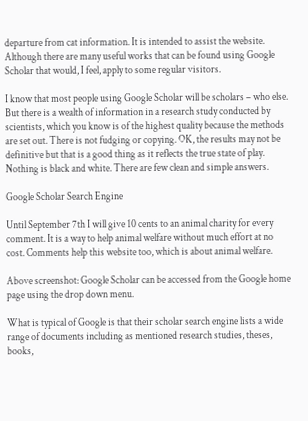departure from cat information. It is intended to assist the website. Although there are many useful works that can be found using Google Scholar that would, I feel, apply to some regular visitors.

I know that most people using Google Scholar will be scholars – who else. But there is a wealth of information in a research study conducted by scientists, which you know is of the highest quality because the methods are set out. There is not fudging or copying. OK, the results may not be definitive but that is a good thing as it reflects the true state of play. Nothing is black and white. There are few clean and simple answers.

Google Scholar Search Engine

Until September 7th I will give 10 cents to an animal charity for every comment. It is a way to help animal welfare without much effort at no cost. Comments help this website too, which is about animal welfare.

Above screenshot: Google Scholar can be accessed from the Google home page using the drop down menu.

What is typical of Google is that their scholar search engine lists a wide range of documents including as mentioned research studies, theses, books,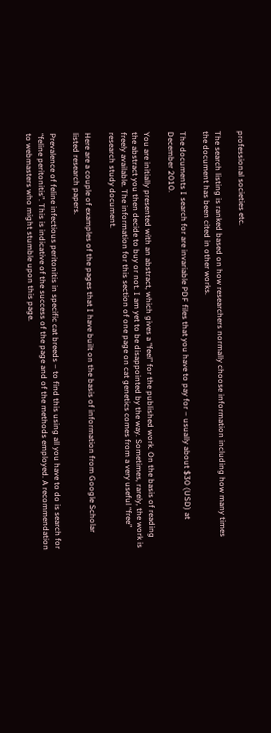professional societies etc.

The search listing is ranked based on how researchers normally choose information including how many times the document has been cited in other works.

The documents I search for are invariable PDF files that you have to pay for – usually about $30 (USD) at December 2010.

You are initially presented with an abstract, which gives a “feel” for the published work. On the basis of reading the abstract you then decide to buy or not. I am yet to be disappointed by the way. Sometimes, rarely, the work is freely available. The information for this section of one page on cat genetics comes from a very useful “free” research study document.

Here are a couple of examples of the pages that I have built on the basis of information from Google Scholar listed research papers.

Prevalence of feline infectious peritonitis in specific cat breeds – to find this using all you have to do is search for “feline peritonitis”. This is indicative of the success of the page and of the methods employed. A recommendation to webmasters who might stumble upon this page.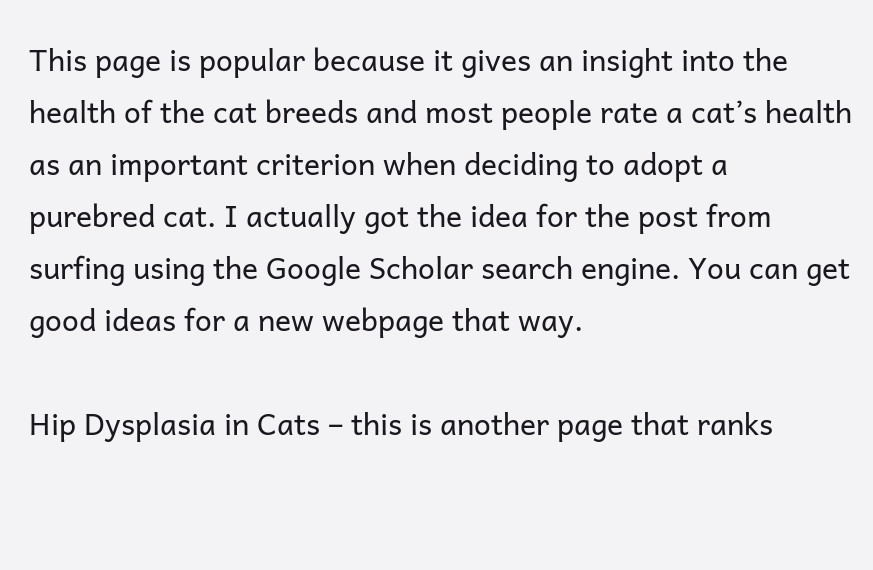This page is popular because it gives an insight into the health of the cat breeds and most people rate a cat’s health as an important criterion when deciding to adopt a purebred cat. I actually got the idea for the post from surfing using the Google Scholar search engine. You can get good ideas for a new webpage that way.

Hip Dysplasia in Cats – this is another page that ranks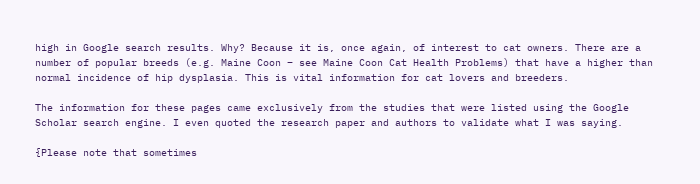high in Google search results. Why? Because it is, once again, of interest to cat owners. There are a number of popular breeds (e.g. Maine Coon – see Maine Coon Cat Health Problems) that have a higher than normal incidence of hip dysplasia. This is vital information for cat lovers and breeders.

The information for these pages came exclusively from the studies that were listed using the Google Scholar search engine. I even quoted the research paper and authors to validate what I was saying.

{Please note that sometimes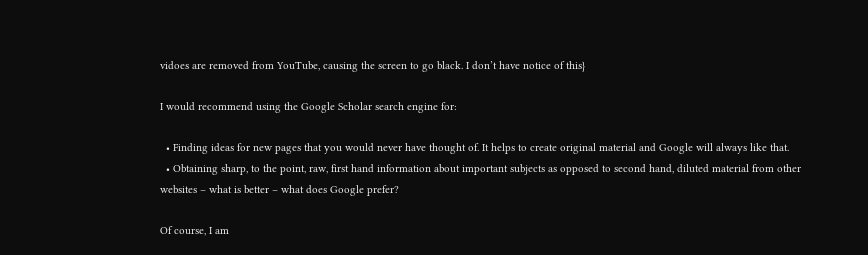vidoes are removed from YouTube, causing the screen to go black. I don’t have notice of this}

I would recommend using the Google Scholar search engine for:

  • Finding ideas for new pages that you would never have thought of. It helps to create original material and Google will always like that.
  • Obtaining sharp, to the point, raw, first hand information about important subjects as opposed to second hand, diluted material from other websites – what is better – what does Google prefer?

Of course, I am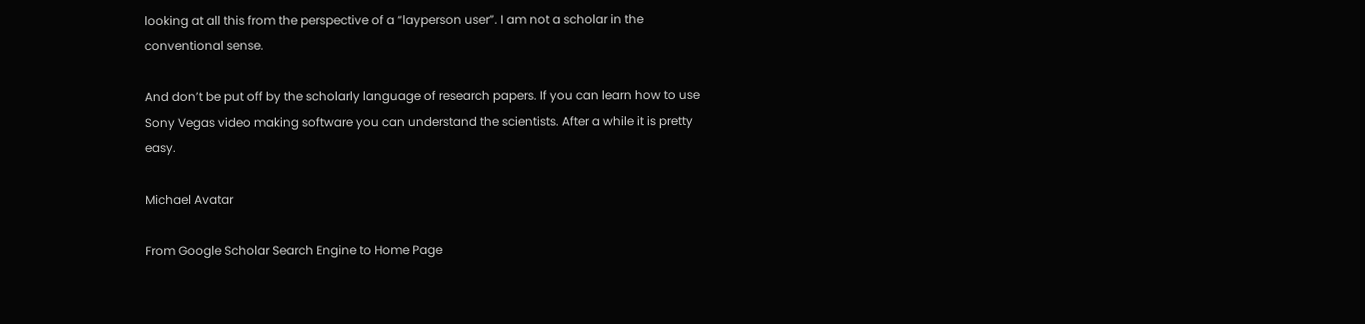looking at all this from the perspective of a “layperson user”. I am not a scholar in the conventional sense.

And don’t be put off by the scholarly language of research papers. If you can learn how to use Sony Vegas video making software you can understand the scientists. After a while it is pretty easy.

Michael Avatar

From Google Scholar Search Engine to Home Page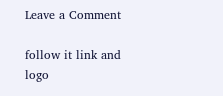Leave a Comment

follow it link and logo